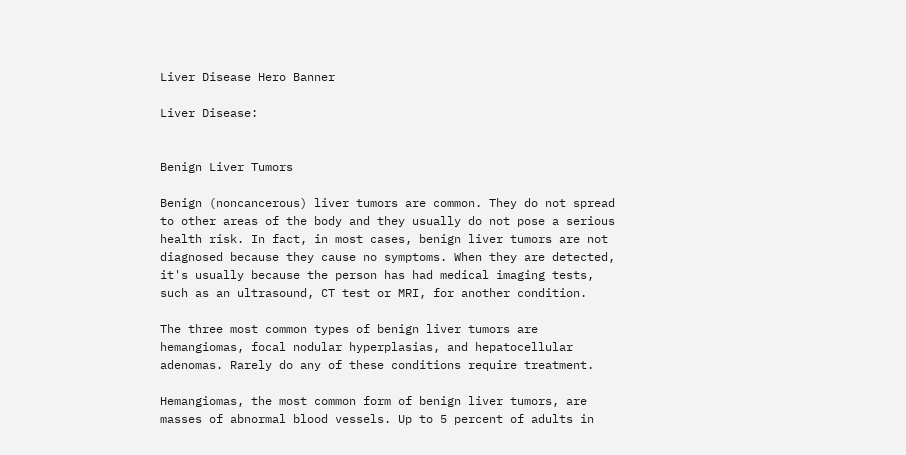Liver Disease Hero Banner

Liver Disease:


Benign Liver Tumors

Benign (noncancerous) liver tumors are common. They do not spread to other areas of the body and they usually do not pose a serious health risk. In fact, in most cases, benign liver tumors are not diagnosed because they cause no symptoms. When they are detected, it's usually because the person has had medical imaging tests, such as an ultrasound, CT test or MRI, for another condition.

The three most common types of benign liver tumors are hemangiomas, focal nodular hyperplasias, and hepatocellular adenomas. Rarely do any of these conditions require treatment.

Hemangiomas, the most common form of benign liver tumors, are masses of abnormal blood vessels. Up to 5 percent of adults in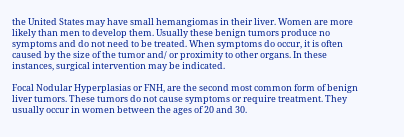the United States may have small hemangiomas in their liver. Women are more likely than men to develop them. Usually these benign tumors produce no symptoms and do not need to be treated. When symptoms do occur, it is often caused by the size of the tumor and/ or proximity to other organs. In these instances, surgical intervention may be indicated.

Focal Nodular Hyperplasias or FNH, are the second most common form of benign liver tumors. These tumors do not cause symptoms or require treatment. They usually occur in women between the ages of 20 and 30.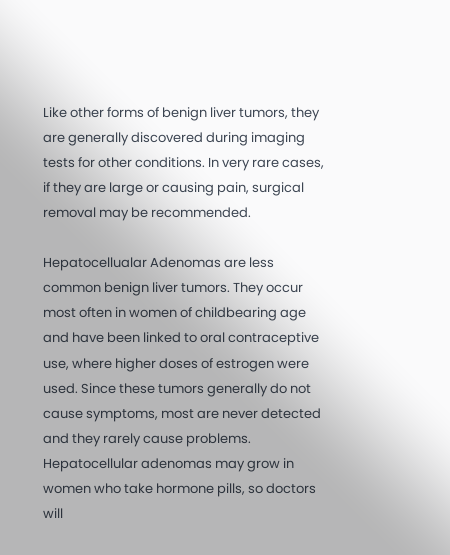Like other forms of benign liver tumors, they are generally discovered during imaging tests for other conditions. In very rare cases, if they are large or causing pain, surgical removal may be recommended.

Hepatocellualar Adenomas are less common benign liver tumors. They occur most often in women of childbearing age and have been linked to oral contraceptive use, where higher doses of estrogen were used. Since these tumors generally do not cause symptoms, most are never detected and they rarely cause problems. Hepatocellular adenomas may grow in women who take hormone pills, so doctors will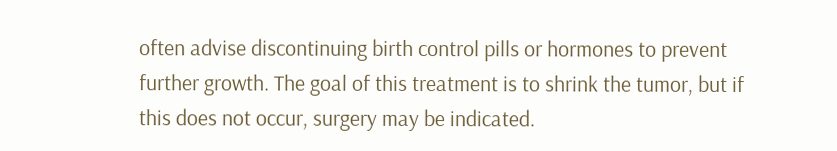often advise discontinuing birth control pills or hormones to prevent further growth. The goal of this treatment is to shrink the tumor, but if this does not occur, surgery may be indicated.